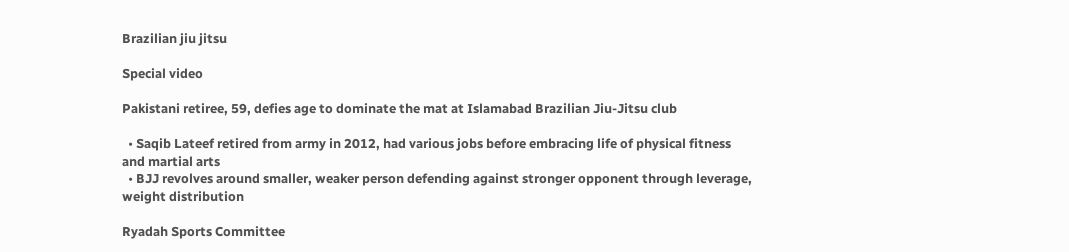Brazilian jiu jitsu

Special video

Pakistani retiree, 59, defies age to dominate the mat at Islamabad Brazilian Jiu-Jitsu club

  • Saqib Lateef retired from army in 2012, had various jobs before embracing life of physical fitness and martial arts
  • BJJ revolves around smaller, weaker person defending against stronger opponent through leverage, weight distribution

Ryadah Sports Committee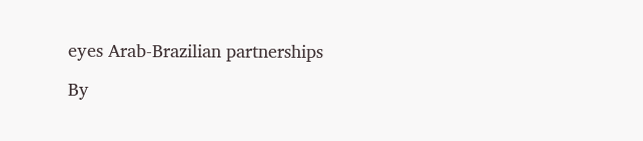eyes Arab-Brazilian partnerships

By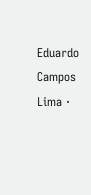Eduardo Campos Lima ·